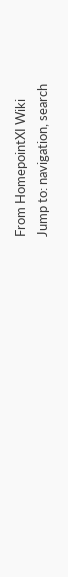From HomepointXI Wiki
Jump to: navigation, search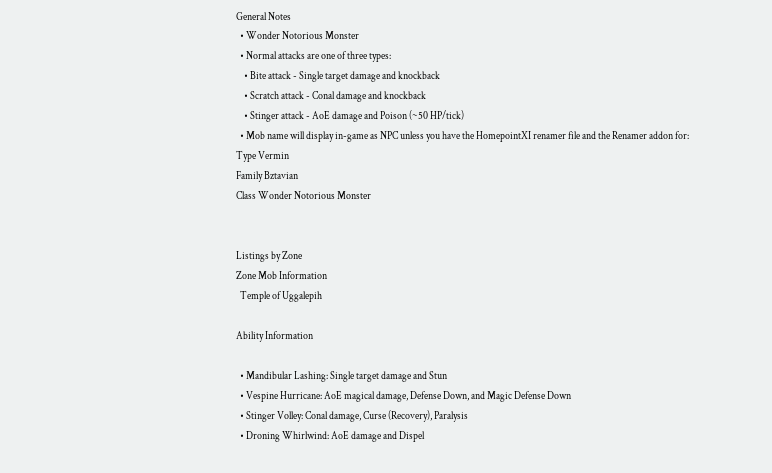General Notes
  • Wonder Notorious Monster
  • Normal attacks are one of three types:
    • Bite attack - Single target damage and knockback
    • Scratch attack - Conal damage and knockback
    • Stinger attack - AoE damage and Poison (~50 HP/tick)
  • Mob name will display in-game as NPC unless you have the HomepointXI renamer file and the Renamer addon for:
Type Vermin
Family Bztavian
Class Wonder Notorious Monster


Listings by Zone
Zone Mob Information
  Temple of Uggalepih

Ability Information

  • Mandibular Lashing: Single target damage and Stun
  • Vespine Hurricane: AoE magical damage, Defense Down, and Magic Defense Down
  • Stinger Volley: Conal damage, Curse (Recovery), Paralysis
  • Droning Whirlwind: AoE damage and Dispel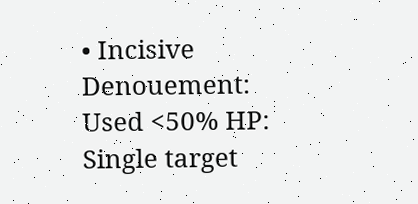• Incisive Denouement: Used <50% HP: Single target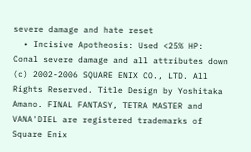severe damage and hate reset
  • Incisive Apotheosis: Used <25% HP: Conal severe damage and all attributes down
(c) 2002-2006 SQUARE ENIX CO., LTD. All Rights Reserved. Title Design by Yoshitaka Amano. FINAL FANTASY, TETRA MASTER and VANA'DIEL are registered trademarks of Square Enix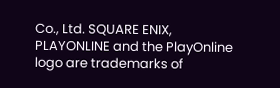Co., Ltd. SQUARE ENIX, PLAYONLINE and the PlayOnline logo are trademarks of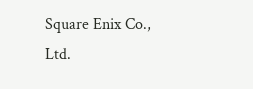Square Enix Co., Ltd.